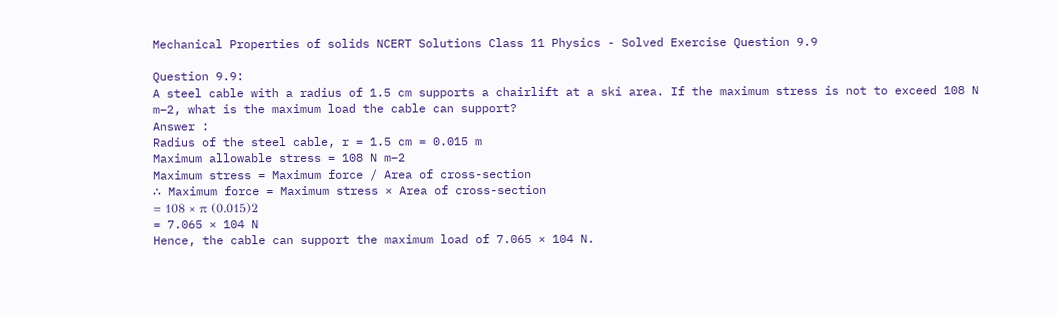Mechanical Properties of solids NCERT Solutions Class 11 Physics - Solved Exercise Question 9.9

Question 9.9:
A steel cable with a radius of 1.5 cm supports a chairlift at a ski area. If the maximum stress is not to exceed 108 N m–2, what is the maximum load the cable can support?
Answer :
Radius of the steel cable, r = 1.5 cm = 0.015 m
Maximum allowable stress = 108 N m–2
Maximum stress = Maximum force / Area of cross-section
∴ Maximum force = Maximum stress × Area of cross-section
= 108 × π (0.015)2
= 7.065 × 104 N
Hence, the cable can support the maximum load of 7.065 × 104 N.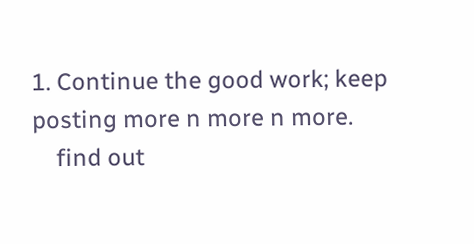1. Continue the good work; keep posting more n more n more.
    find out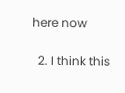here now

  2. I think this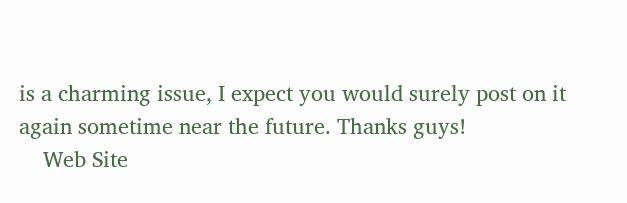is a charming issue, I expect you would surely post on it again sometime near the future. Thanks guys!
    Web Site